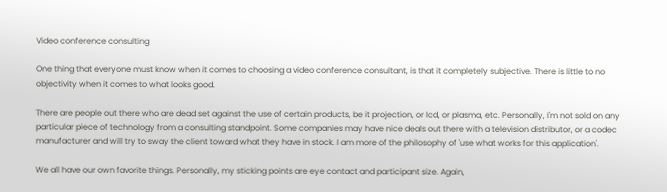Video conference consulting

One thing that everyone must know when it comes to choosing a video conference consultant, is that it completely subjective. There is little to no objectivity when it comes to what looks good.

There are people out there who are dead set against the use of certain products, be it projection, or lcd, or plasma, etc. Personally, I'm not sold on any particular piece of technology from a consulting standpoint. Some companies may have nice deals out there with a television distributor, or a codec manufacturer and will try to sway the client toward what they have in stock. I am more of the philosophy of 'use what works for this application'.

We all have our own favorite things. Personally, my sticking points are eye contact and participant size. Again,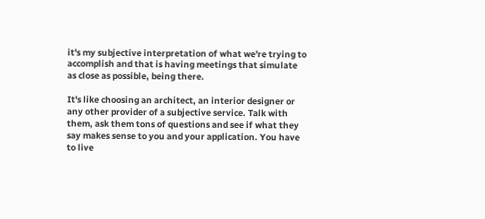it's my subjective interpretation of what we're trying to accomplish and that is having meetings that simulate as close as possible, being there.

It's like choosing an architect, an interior designer or any other provider of a subjective service. Talk with them, ask them tons of questions and see if what they say makes sense to you and your application. You have to live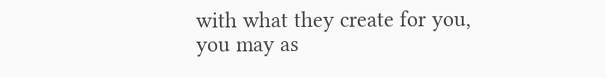with what they create for you, you may as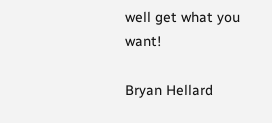well get what you want!

Bryan Hellard